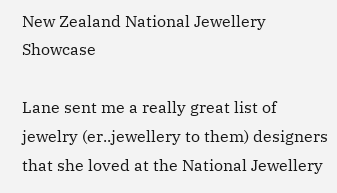New Zealand National Jewellery Showcase

Lane sent me a really great list of jewelry (er..jewellery to them) designers that she loved at the National Jewellery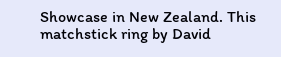Showcase in New Zealand. This matchstick ring by David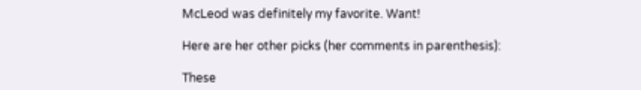McLeod was definitely my favorite. Want!

Here are her other picks (her comments in parenthesis):

These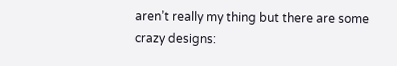aren’t really my thing but there are some crazy designs: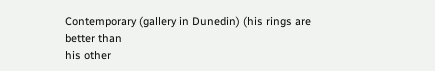Contemporary (gallery in Dunedin) (his rings are better than
his other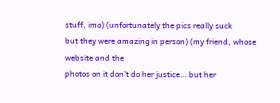stuff, imo) (unfortunately the pics really suck
but they were amazing in person) (my friend, whose website and the
photos on it don’t do her justice… but her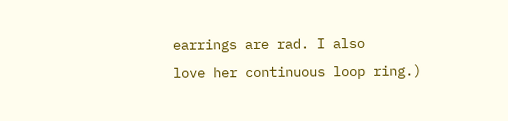earrings are rad. I also
love her continuous loop ring.)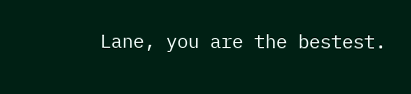Lane, you are the bestest.